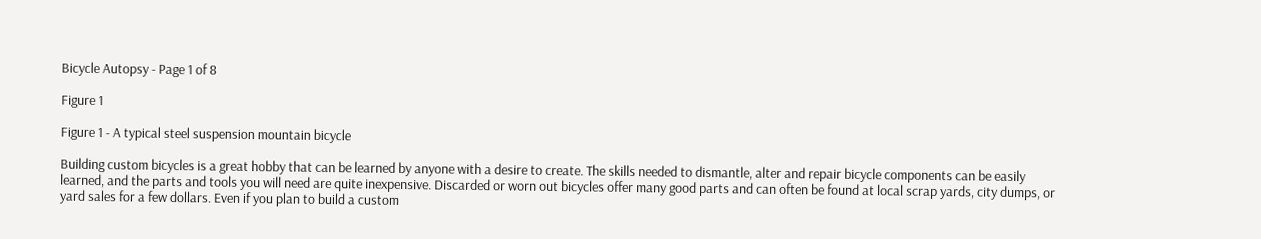Bicycle Autopsy - Page 1 of 8

Figure 1

Figure 1 - A typical steel suspension mountain bicycle

Building custom bicycles is a great hobby that can be learned by anyone with a desire to create. The skills needed to dismantle, alter and repair bicycle components can be easily learned, and the parts and tools you will need are quite inexpensive. Discarded or worn out bicycles offer many good parts and can often be found at local scrap yards, city dumps, or yard sales for a few dollars. Even if you plan to build a custom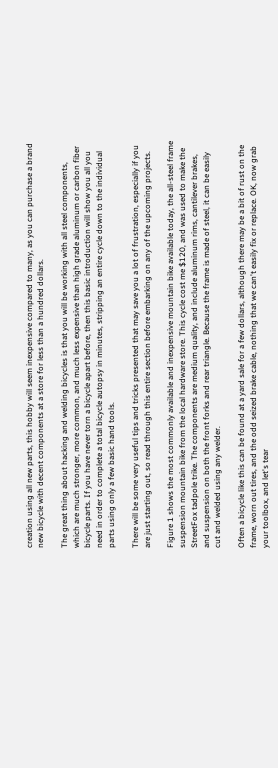creation using all new parts, this hobby will seem inexpensive compared to many, as you can purchase a brand new bicycle with decent components at a store for less than a hundred dollars.

The great thing about hacking and welding bicycles is that you will be working with all steel components, which are much stronger, more common, and much less expensive than high grade aluminum or carbon fiber bicycle parts. If you have never torn a bicycle apart before, then this basic introduction will show you all you need in order to complete a total bicycle autopsy in minutes, stripping an entire cycle down to the individual parts using only a few basic hand tools.

There will be some very useful tips and tricks presented that may save you a lot of frustration, especially if you are just starting out, so read through this entire section before embarking on any of the upcoming projects.

Figure 1 shows the most commonly available and inexpensive mountain bike available today, the all-steel frame suspension mountain bike from the local hardware store. This cycle cost me $120, and was used to make the StreetFox tadpole trike. The components are medium quality, and include aluminum rims, cantilever brakes, and suspension on both the front forks and rear triangle. Because the frame is made of steel, it can be easily cut and welded using any welder.

Often a bicycle like this can be found at a yard sale for a few dollars, although there may be a bit of rust on the frame, worn out tires, and the odd seized brake cable, nothing that we can't easily fix or replace. OK, now grab your toolbox, and let's tear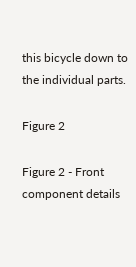this bicycle down to the individual parts.

Figure 2

Figure 2 - Front component details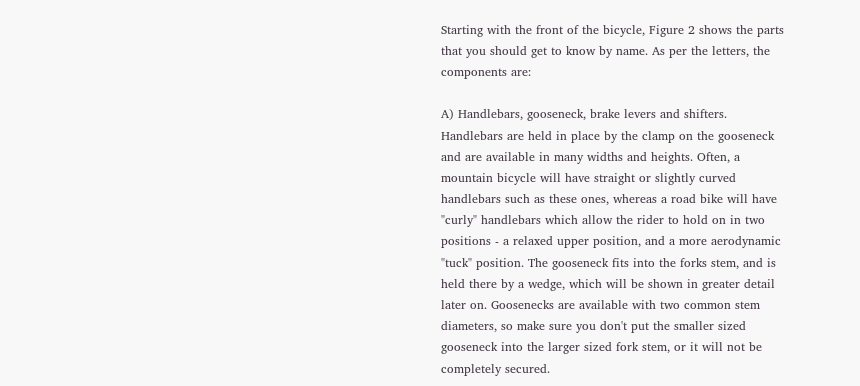Starting with the front of the bicycle, Figure 2 shows the parts that you should get to know by name. As per the letters, the components are:

A) Handlebars, gooseneck, brake levers and shifters. Handlebars are held in place by the clamp on the gooseneck and are available in many widths and heights. Often, a mountain bicycle will have straight or slightly curved handlebars such as these ones, whereas a road bike will have "curly" handlebars which allow the rider to hold on in two positions - a relaxed upper position, and a more aerodynamic "tuck" position. The gooseneck fits into the forks stem, and is held there by a wedge, which will be shown in greater detail later on. Goosenecks are available with two common stem diameters, so make sure you don't put the smaller sized gooseneck into the larger sized fork stem, or it will not be completely secured.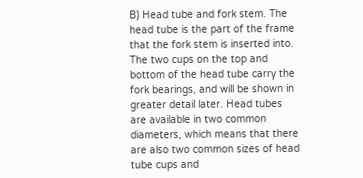B) Head tube and fork stem. The head tube is the part of the frame that the fork stem is inserted into. The two cups on the top and bottom of the head tube carry the fork bearings, and will be shown in greater detail later. Head tubes are available in two common diameters, which means that there are also two common sizes of head tube cups and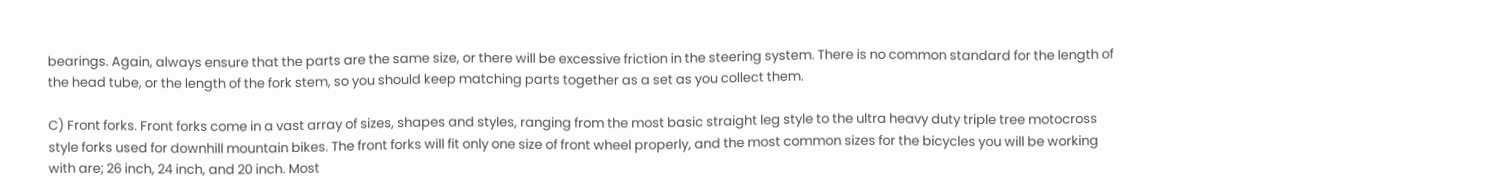bearings. Again, always ensure that the parts are the same size, or there will be excessive friction in the steering system. There is no common standard for the length of the head tube, or the length of the fork stem, so you should keep matching parts together as a set as you collect them.

C) Front forks. Front forks come in a vast array of sizes, shapes and styles, ranging from the most basic straight leg style to the ultra heavy duty triple tree motocross style forks used for downhill mountain bikes. The front forks will fit only one size of front wheel properly, and the most common sizes for the bicycles you will be working with are; 26 inch, 24 inch, and 20 inch. Most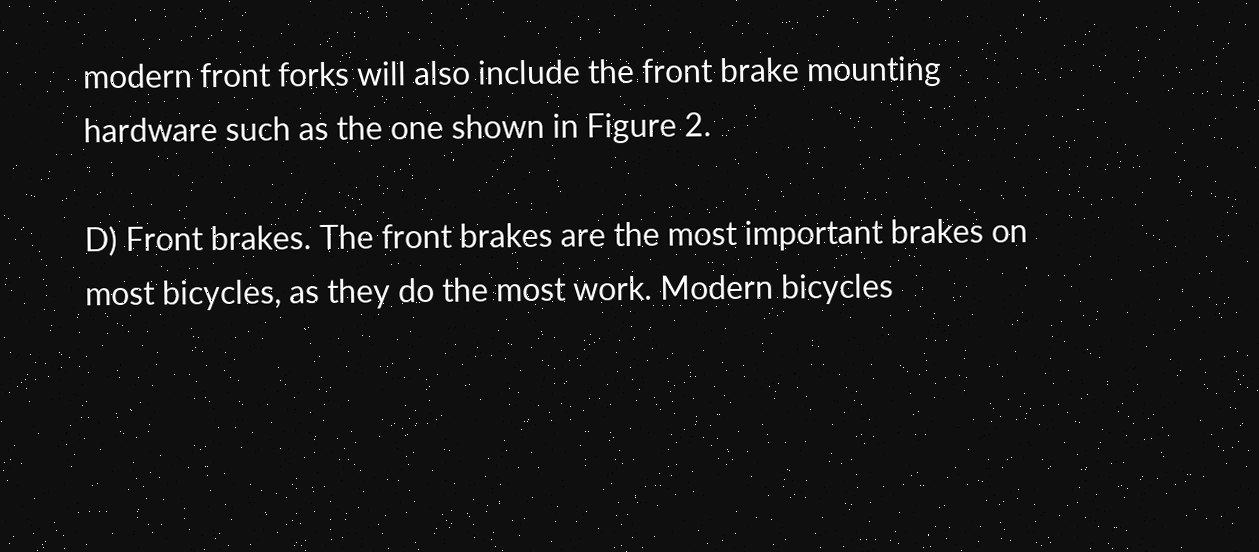modern front forks will also include the front brake mounting hardware such as the one shown in Figure 2.

D) Front brakes. The front brakes are the most important brakes on most bicycles, as they do the most work. Modern bicycles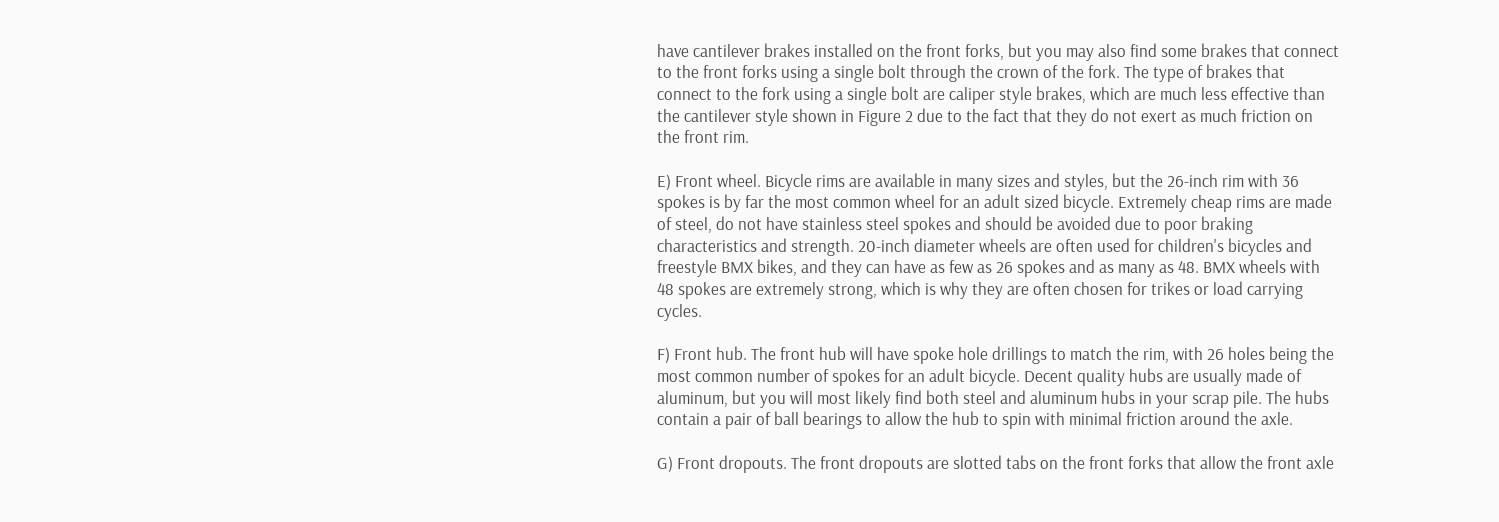have cantilever brakes installed on the front forks, but you may also find some brakes that connect to the front forks using a single bolt through the crown of the fork. The type of brakes that connect to the fork using a single bolt are caliper style brakes, which are much less effective than the cantilever style shown in Figure 2 due to the fact that they do not exert as much friction on the front rim.

E) Front wheel. Bicycle rims are available in many sizes and styles, but the 26-inch rim with 36 spokes is by far the most common wheel for an adult sized bicycle. Extremely cheap rims are made of steel, do not have stainless steel spokes and should be avoided due to poor braking characteristics and strength. 20-inch diameter wheels are often used for children's bicycles and freestyle BMX bikes, and they can have as few as 26 spokes and as many as 48. BMX wheels with 48 spokes are extremely strong, which is why they are often chosen for trikes or load carrying cycles.

F) Front hub. The front hub will have spoke hole drillings to match the rim, with 26 holes being the most common number of spokes for an adult bicycle. Decent quality hubs are usually made of aluminum, but you will most likely find both steel and aluminum hubs in your scrap pile. The hubs contain a pair of ball bearings to allow the hub to spin with minimal friction around the axle.

G) Front dropouts. The front dropouts are slotted tabs on the front forks that allow the front axle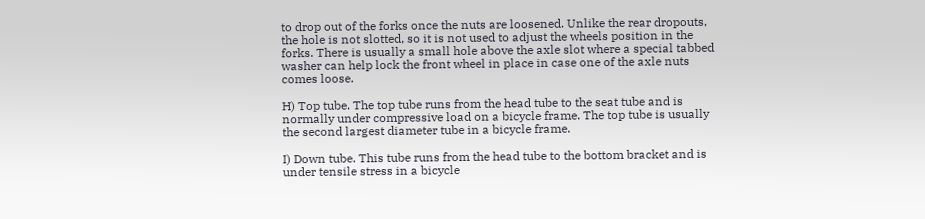to drop out of the forks once the nuts are loosened. Unlike the rear dropouts, the hole is not slotted, so it is not used to adjust the wheels position in the forks. There is usually a small hole above the axle slot where a special tabbed washer can help lock the front wheel in place in case one of the axle nuts comes loose.

H) Top tube. The top tube runs from the head tube to the seat tube and is normally under compressive load on a bicycle frame. The top tube is usually the second largest diameter tube in a bicycle frame.

I) Down tube. This tube runs from the head tube to the bottom bracket and is under tensile stress in a bicycle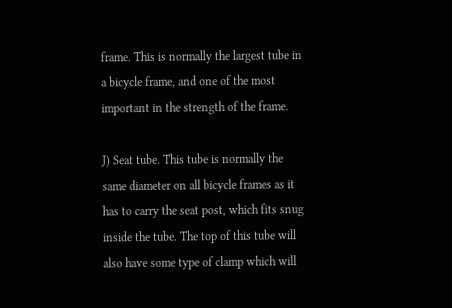frame. This is normally the largest tube in a bicycle frame, and one of the most important in the strength of the frame.

J) Seat tube. This tube is normally the same diameter on all bicycle frames as it has to carry the seat post, which fits snug inside the tube. The top of this tube will also have some type of clamp which will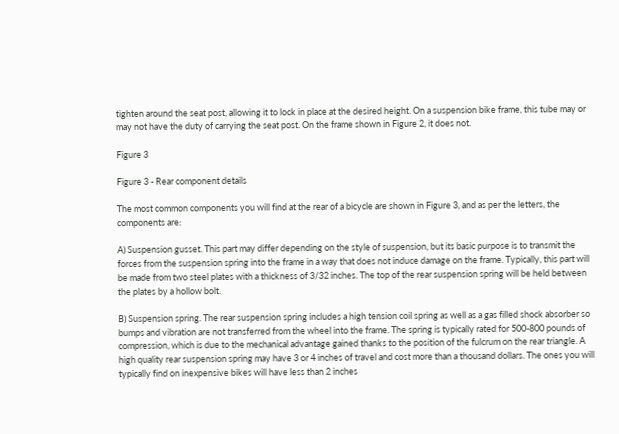tighten around the seat post, allowing it to lock in place at the desired height. On a suspension bike frame, this tube may or may not have the duty of carrying the seat post. On the frame shown in Figure 2, it does not.

Figure 3

Figure 3 - Rear component details

The most common components you will find at the rear of a bicycle are shown in Figure 3, and as per the letters, the components are:

A) Suspension gusset. This part may differ depending on the style of suspension, but its basic purpose is to transmit the forces from the suspension spring into the frame in a way that does not induce damage on the frame. Typically, this part will be made from two steel plates with a thickness of 3/32 inches. The top of the rear suspension spring will be held between the plates by a hollow bolt.

B) Suspension spring. The rear suspension spring includes a high tension coil spring as well as a gas filled shock absorber so bumps and vibration are not transferred from the wheel into the frame. The spring is typically rated for 500-800 pounds of compression, which is due to the mechanical advantage gained thanks to the position of the fulcrum on the rear triangle. A high quality rear suspension spring may have 3 or 4 inches of travel and cost more than a thousand dollars. The ones you will typically find on inexpensive bikes will have less than 2 inches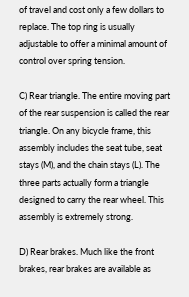of travel and cost only a few dollars to replace. The top ring is usually adjustable to offer a minimal amount of control over spring tension.

C) Rear triangle. The entire moving part of the rear suspension is called the rear triangle. On any bicycle frame, this assembly includes the seat tube, seat stays (M), and the chain stays (L). The three parts actually form a triangle designed to carry the rear wheel. This assembly is extremely strong.

D) Rear brakes. Much like the front brakes, rear brakes are available as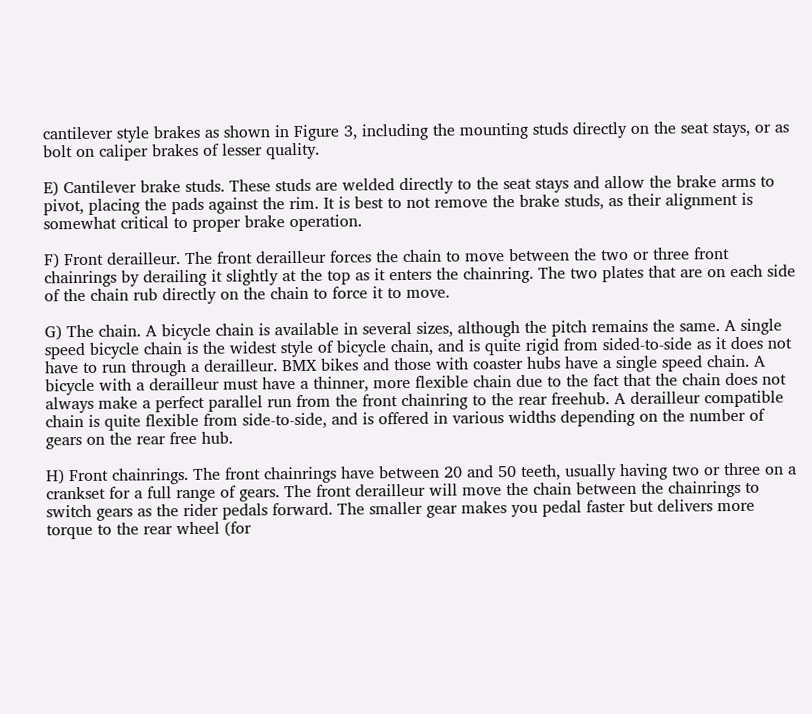cantilever style brakes as shown in Figure 3, including the mounting studs directly on the seat stays, or as bolt on caliper brakes of lesser quality.

E) Cantilever brake studs. These studs are welded directly to the seat stays and allow the brake arms to pivot, placing the pads against the rim. It is best to not remove the brake studs, as their alignment is somewhat critical to proper brake operation.

F) Front derailleur. The front derailleur forces the chain to move between the two or three front chainrings by derailing it slightly at the top as it enters the chainring. The two plates that are on each side of the chain rub directly on the chain to force it to move.

G) The chain. A bicycle chain is available in several sizes, although the pitch remains the same. A single speed bicycle chain is the widest style of bicycle chain, and is quite rigid from sided-to-side as it does not have to run through a derailleur. BMX bikes and those with coaster hubs have a single speed chain. A bicycle with a derailleur must have a thinner, more flexible chain due to the fact that the chain does not always make a perfect parallel run from the front chainring to the rear freehub. A derailleur compatible chain is quite flexible from side-to-side, and is offered in various widths depending on the number of gears on the rear free hub.

H) Front chainrings. The front chainrings have between 20 and 50 teeth, usually having two or three on a crankset for a full range of gears. The front derailleur will move the chain between the chainrings to switch gears as the rider pedals forward. The smaller gear makes you pedal faster but delivers more torque to the rear wheel (for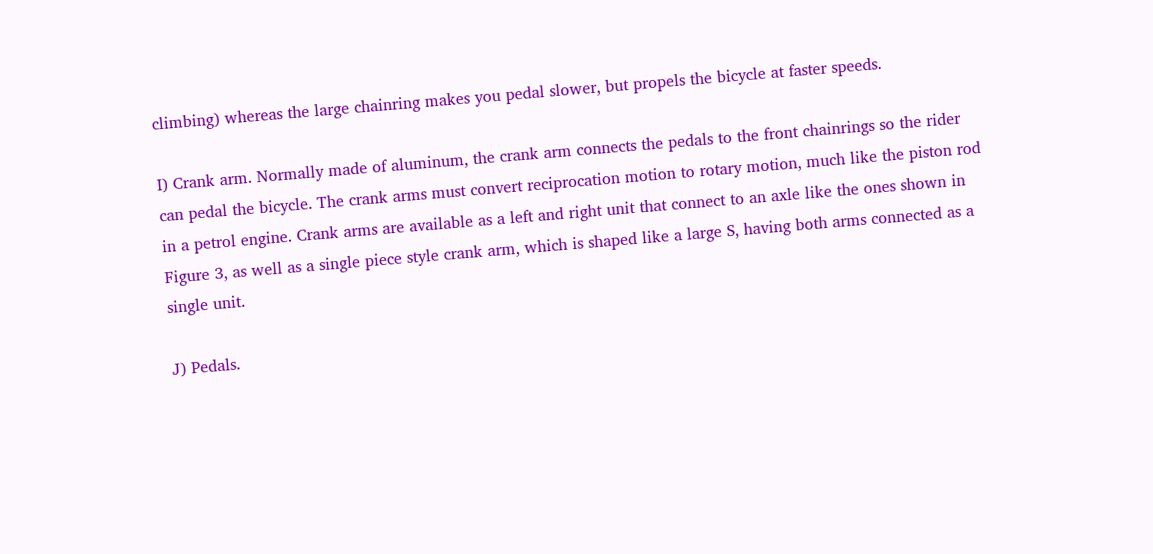climbing) whereas the large chainring makes you pedal slower, but propels the bicycle at faster speeds.

I) Crank arm. Normally made of aluminum, the crank arm connects the pedals to the front chainrings so the rider can pedal the bicycle. The crank arms must convert reciprocation motion to rotary motion, much like the piston rod in a petrol engine. Crank arms are available as a left and right unit that connect to an axle like the ones shown in Figure 3, as well as a single piece style crank arm, which is shaped like a large S, having both arms connected as a single unit.

J) Pedals.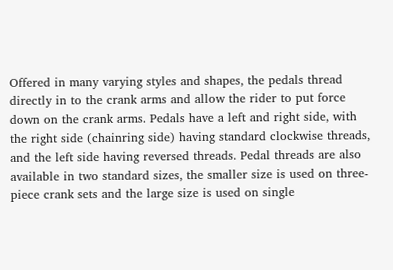Offered in many varying styles and shapes, the pedals thread directly in to the crank arms and allow the rider to put force down on the crank arms. Pedals have a left and right side, with the right side (chainring side) having standard clockwise threads, and the left side having reversed threads. Pedal threads are also available in two standard sizes, the smaller size is used on three-piece crank sets and the large size is used on single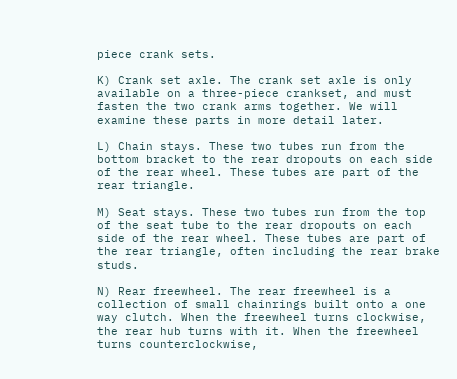piece crank sets.

K) Crank set axle. The crank set axle is only available on a three-piece crankset, and must fasten the two crank arms together. We will examine these parts in more detail later.

L) Chain stays. These two tubes run from the bottom bracket to the rear dropouts on each side of the rear wheel. These tubes are part of the rear triangle.

M) Seat stays. These two tubes run from the top of the seat tube to the rear dropouts on each side of the rear wheel. These tubes are part of the rear triangle, often including the rear brake studs.

N) Rear freewheel. The rear freewheel is a collection of small chainrings built onto a one way clutch. When the freewheel turns clockwise, the rear hub turns with it. When the freewheel turns counterclockwise,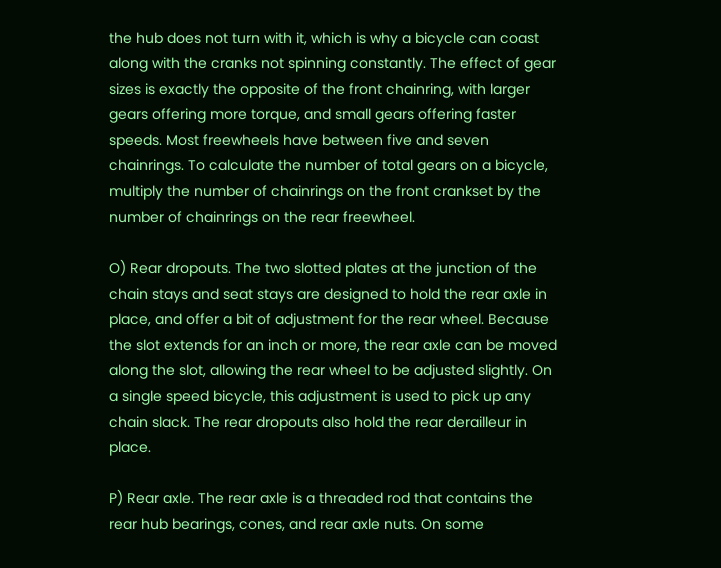the hub does not turn with it, which is why a bicycle can coast along with the cranks not spinning constantly. The effect of gear sizes is exactly the opposite of the front chainring, with larger gears offering more torque, and small gears offering faster speeds. Most freewheels have between five and seven chainrings. To calculate the number of total gears on a bicycle, multiply the number of chainrings on the front crankset by the number of chainrings on the rear freewheel.

O) Rear dropouts. The two slotted plates at the junction of the chain stays and seat stays are designed to hold the rear axle in place, and offer a bit of adjustment for the rear wheel. Because the slot extends for an inch or more, the rear axle can be moved along the slot, allowing the rear wheel to be adjusted slightly. On a single speed bicycle, this adjustment is used to pick up any chain slack. The rear dropouts also hold the rear derailleur in place.

P) Rear axle. The rear axle is a threaded rod that contains the rear hub bearings, cones, and rear axle nuts. On some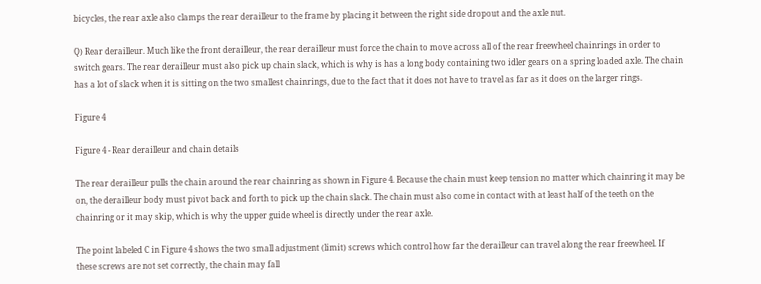bicycles, the rear axle also clamps the rear derailleur to the frame by placing it between the right side dropout and the axle nut.

Q) Rear derailleur. Much like the front derailleur, the rear derailleur must force the chain to move across all of the rear freewheel chainrings in order to switch gears. The rear derailleur must also pick up chain slack, which is why is has a long body containing two idler gears on a spring loaded axle. The chain has a lot of slack when it is sitting on the two smallest chainrings, due to the fact that it does not have to travel as far as it does on the larger rings.

Figure 4

Figure 4 - Rear derailleur and chain details

The rear derailleur pulls the chain around the rear chainring as shown in Figure 4. Because the chain must keep tension no matter which chainring it may be on, the derailleur body must pivot back and forth to pick up the chain slack. The chain must also come in contact with at least half of the teeth on the chainring or it may skip, which is why the upper guide wheel is directly under the rear axle.

The point labeled C in Figure 4 shows the two small adjustment (limit) screws which control how far the derailleur can travel along the rear freewheel. If these screws are not set correctly, the chain may fall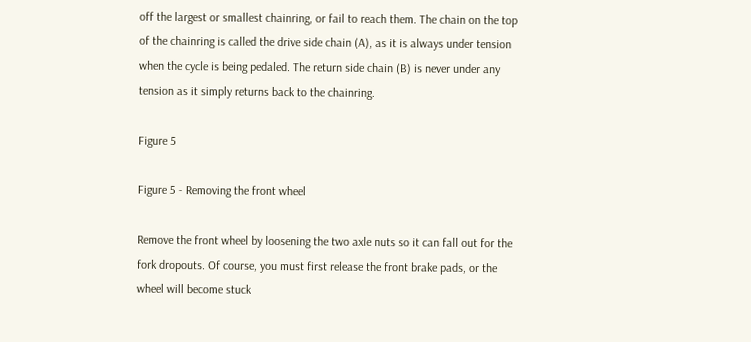off the largest or smallest chainring, or fail to reach them. The chain on the top of the chainring is called the drive side chain (A), as it is always under tension when the cycle is being pedaled. The return side chain (B) is never under any tension as it simply returns back to the chainring.

Figure 5

Figure 5 - Removing the front wheel

Remove the front wheel by loosening the two axle nuts so it can fall out for the fork dropouts. Of course, you must first release the front brake pads, or the wheel will become stuck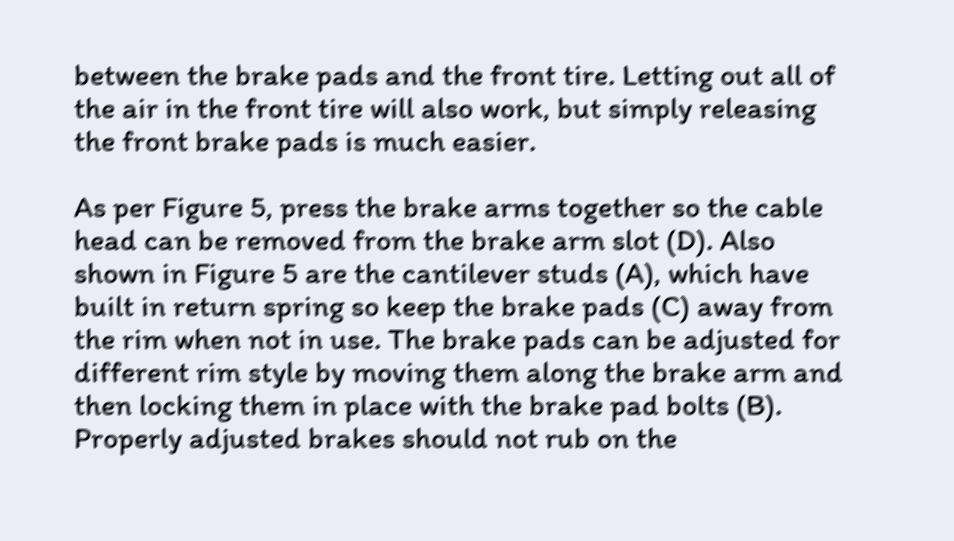between the brake pads and the front tire. Letting out all of the air in the front tire will also work, but simply releasing the front brake pads is much easier.

As per Figure 5, press the brake arms together so the cable head can be removed from the brake arm slot (D). Also shown in Figure 5 are the cantilever studs (A), which have built in return spring so keep the brake pads (C) away from the rim when not in use. The brake pads can be adjusted for different rim style by moving them along the brake arm and then locking them in place with the brake pad bolts (B). Properly adjusted brakes should not rub on the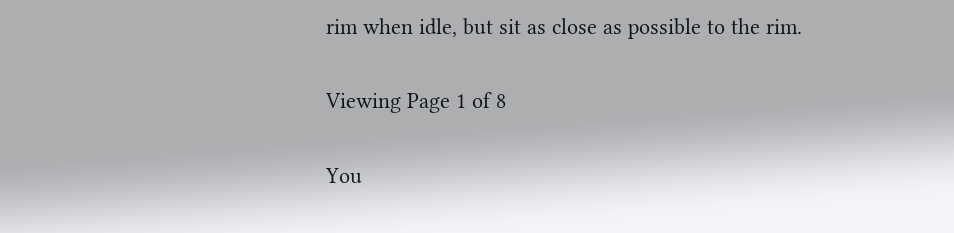rim when idle, but sit as close as possible to the rim.

Viewing Page 1 of 8

You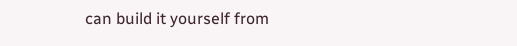can build it yourself from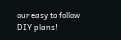our easy to follow DIY plans!